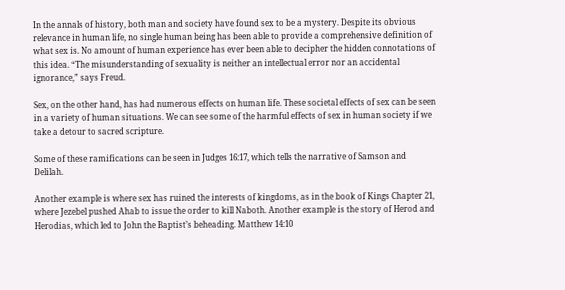In the annals of history, both man and society have found sex to be a mystery. Despite its obvious relevance in human life, no single human being has been able to provide a comprehensive definition of what sex is. No amount of human experience has ever been able to decipher the hidden connotations of this idea. “The misunderstanding of sexuality is neither an intellectual error nor an accidental ignorance,” says Freud.

Sex, on the other hand, has had numerous effects on human life. These societal effects of sex can be seen in a variety of human situations. We can see some of the harmful effects of sex in human society if we take a detour to sacred scripture.

Some of these ramifications can be seen in Judges 16:17, which tells the narrative of Samson and Delilah.

Another example is where sex has ruined the interests of kingdoms, as in the book of Kings Chapter 21, where Jezebel pushed Ahab to issue the order to kill Naboth. Another example is the story of Herod and Herodias, which led to John the Baptist’s beheading. Matthew 14:10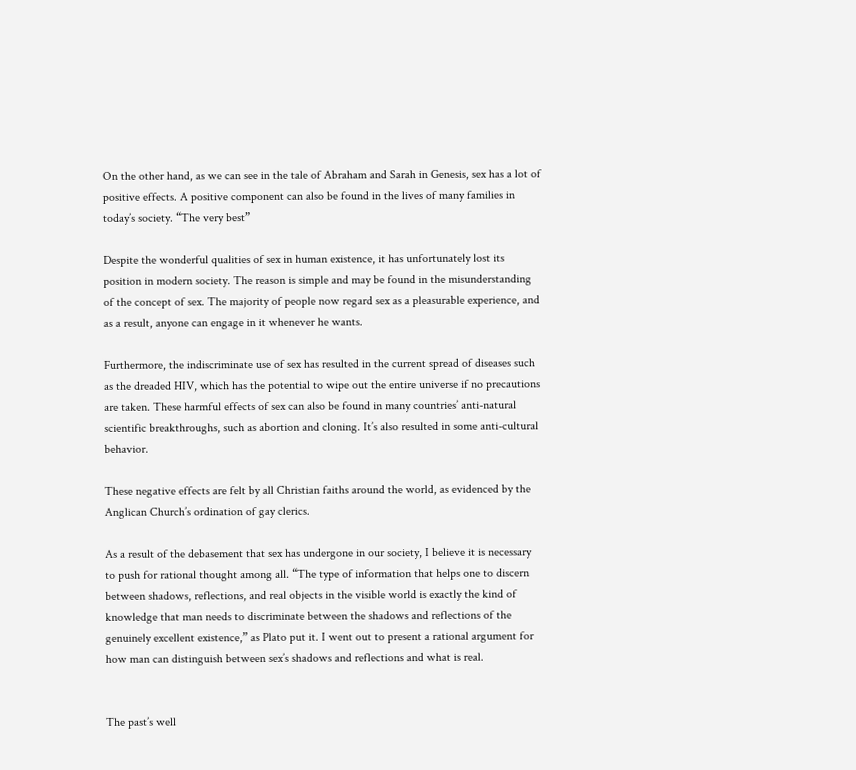On the other hand, as we can see in the tale of Abraham and Sarah in Genesis, sex has a lot of positive effects. A positive component can also be found in the lives of many families in today’s society. “The very best”

Despite the wonderful qualities of sex in human existence, it has unfortunately lost its position in modern society. The reason is simple and may be found in the misunderstanding of the concept of sex. The majority of people now regard sex as a pleasurable experience, and as a result, anyone can engage in it whenever he wants.

Furthermore, the indiscriminate use of sex has resulted in the current spread of diseases such as the dreaded HIV, which has the potential to wipe out the entire universe if no precautions are taken. These harmful effects of sex can also be found in many countries’ anti-natural scientific breakthroughs, such as abortion and cloning. It’s also resulted in some anti-cultural behavior.

These negative effects are felt by all Christian faiths around the world, as evidenced by the Anglican Church’s ordination of gay clerics.

As a result of the debasement that sex has undergone in our society, I believe it is necessary to push for rational thought among all. “The type of information that helps one to discern between shadows, reflections, and real objects in the visible world is exactly the kind of knowledge that man needs to discriminate between the shadows and reflections of the genuinely excellent existence,” as Plato put it. I went out to present a rational argument for how man can distinguish between sex’s shadows and reflections and what is real.


The past’s well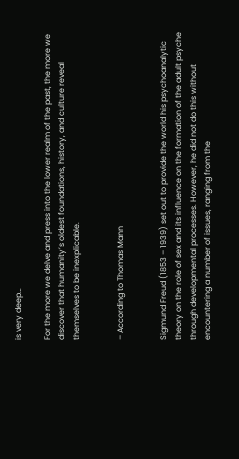is very deep…

For the more we delve and press into the lower realm of the past, the more we discover that humanity’s oldest foundations, history, and culture reveal themselves to be inexplicable.


– According to Thomas Mann


Sigmund Freud (1853 – 1939) set out to provide the world his psychoanalytic theory on the role of sex and its influence on the formation of the adult psyche through developmental processes. However, he did not do this without encountering a number of issues, ranging from the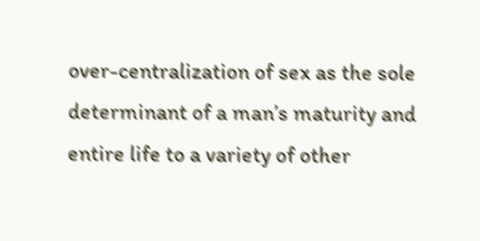over-centralization of sex as the sole determinant of a man’s maturity and entire life to a variety of other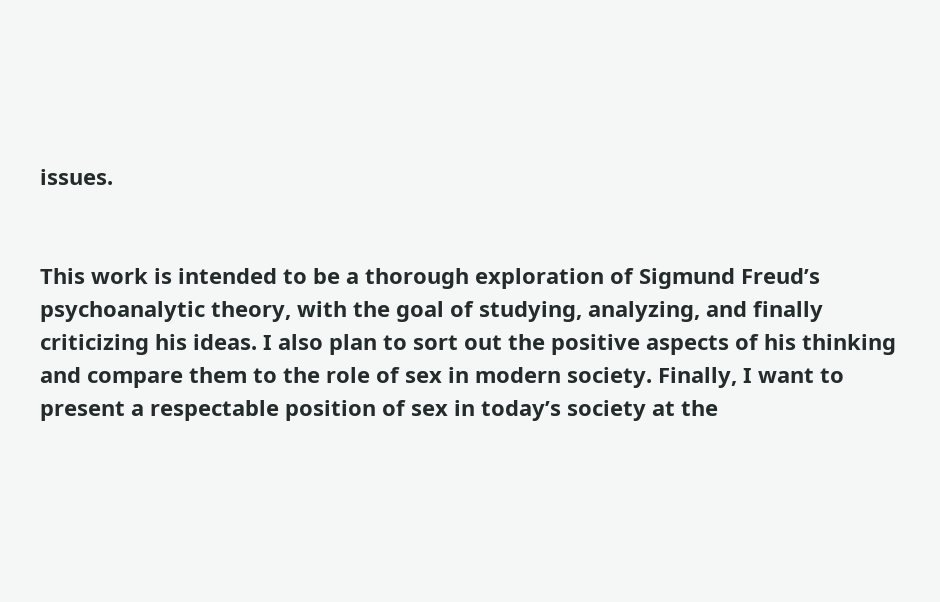issues.


This work is intended to be a thorough exploration of Sigmund Freud’s psychoanalytic theory, with the goal of studying, analyzing, and finally criticizing his ideas. I also plan to sort out the positive aspects of his thinking and compare them to the role of sex in modern society. Finally, I want to present a respectable position of sex in today’s society at the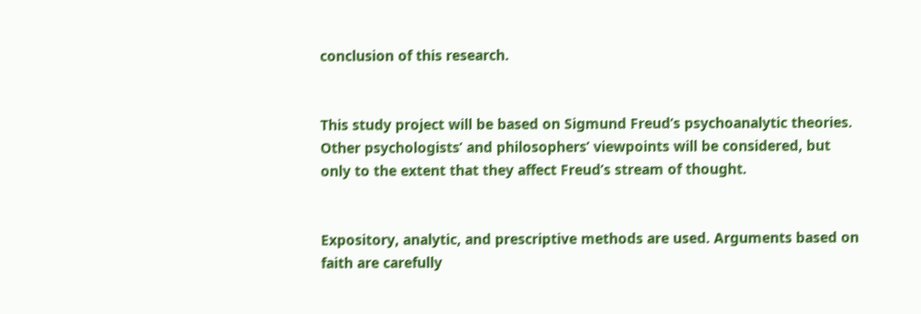conclusion of this research.


This study project will be based on Sigmund Freud’s psychoanalytic theories. Other psychologists’ and philosophers’ viewpoints will be considered, but only to the extent that they affect Freud’s stream of thought.


Expository, analytic, and prescriptive methods are used. Arguments based on faith are carefully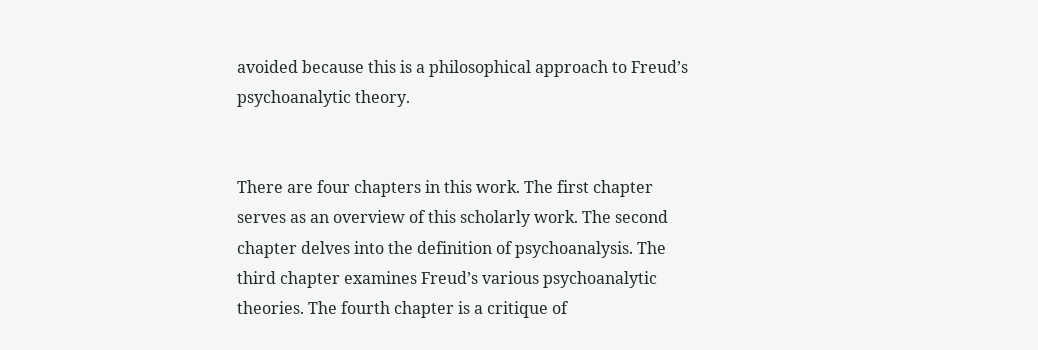avoided because this is a philosophical approach to Freud’s psychoanalytic theory.


There are four chapters in this work. The first chapter serves as an overview of this scholarly work. The second chapter delves into the definition of psychoanalysis. The third chapter examines Freud’s various psychoanalytic theories. The fourth chapter is a critique of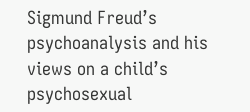Sigmund Freud’s psychoanalysis and his views on a child’s psychosexual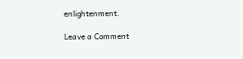enlightenment.

Leave a Comment